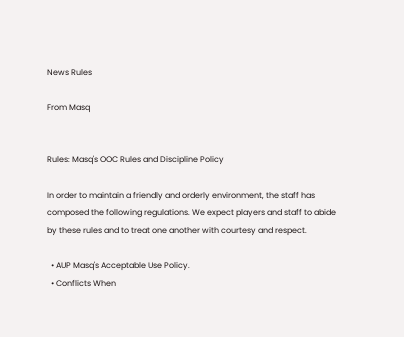News Rules

From Masq


Rules: Masq's OOC Rules and Discipline Policy

In order to maintain a friendly and orderly environment, the staff has composed the following regulations. We expect players and staff to abide by these rules and to treat one another with courtesy and respect.

  • AUP Masq's Acceptable Use Policy.
  • Conflicts When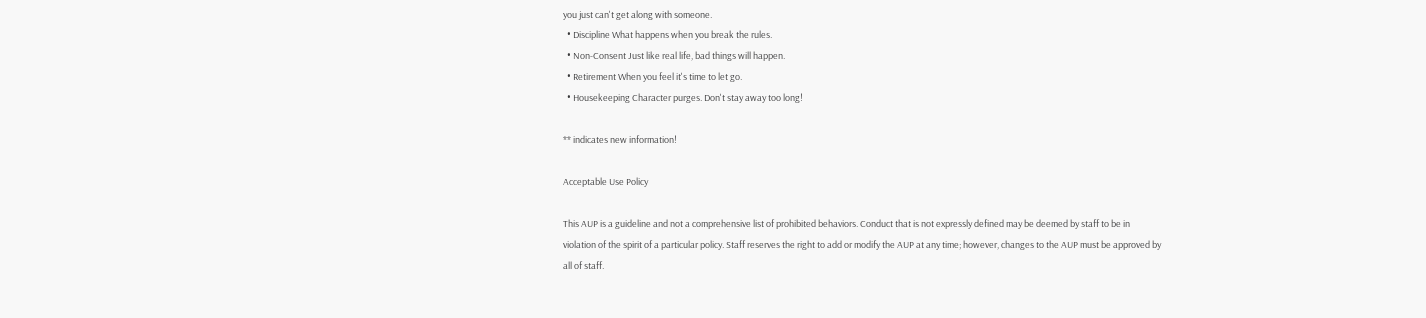you just can't get along with someone.
  • Discipline What happens when you break the rules.
  • Non-Consent Just like real life, bad things will happen.
  • Retirement When you feel it's time to let go.
  • Housekeeping Character purges. Don't stay away too long!

** indicates new information!

Acceptable Use Policy

This AUP is a guideline and not a comprehensive list of prohibited behaviors. Conduct that is not expressly defined may be deemed by staff to be in violation of the spirit of a particular policy. Staff reserves the right to add or modify the AUP at any time; however, changes to the AUP must be approved by all of staff.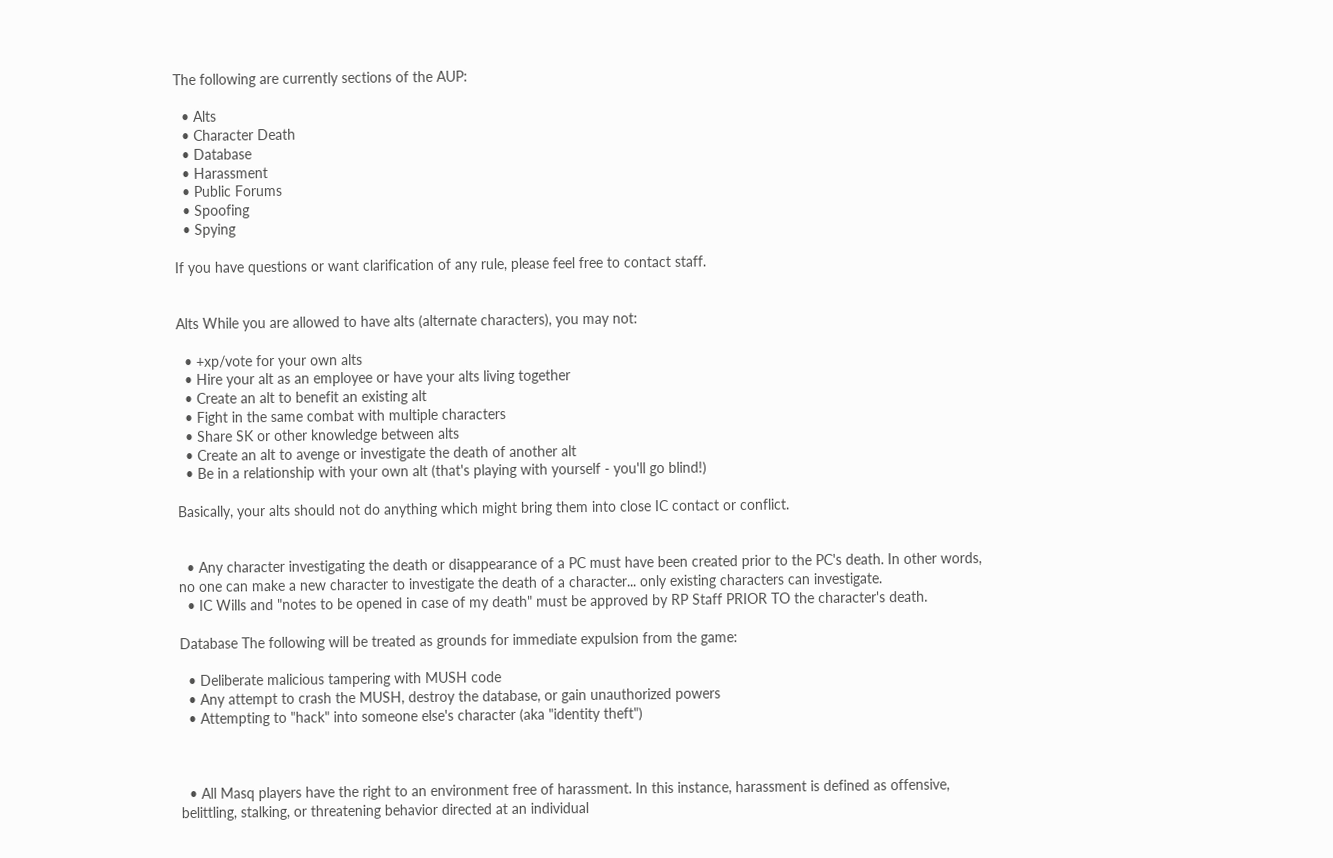The following are currently sections of the AUP:

  • Alts
  • Character Death
  • Database
  • Harassment
  • Public Forums
  • Spoofing
  • Spying

If you have questions or want clarification of any rule, please feel free to contact staff.


Alts While you are allowed to have alts (alternate characters), you may not:

  • +xp/vote for your own alts
  • Hire your alt as an employee or have your alts living together
  • Create an alt to benefit an existing alt
  • Fight in the same combat with multiple characters
  • Share SK or other knowledge between alts
  • Create an alt to avenge or investigate the death of another alt
  • Be in a relationship with your own alt (that's playing with yourself - you'll go blind!)

Basically, your alts should not do anything which might bring them into close IC contact or conflict.


  • Any character investigating the death or disappearance of a PC must have been created prior to the PC's death. In other words, no one can make a new character to investigate the death of a character... only existing characters can investigate.
  • IC Wills and "notes to be opened in case of my death" must be approved by RP Staff PRIOR TO the character's death.

Database The following will be treated as grounds for immediate expulsion from the game:

  • Deliberate malicious tampering with MUSH code
  • Any attempt to crash the MUSH, destroy the database, or gain unauthorized powers
  • Attempting to "hack" into someone else's character (aka "identity theft")



  • All Masq players have the right to an environment free of harassment. In this instance, harassment is defined as offensive, belittling, stalking, or threatening behavior directed at an individual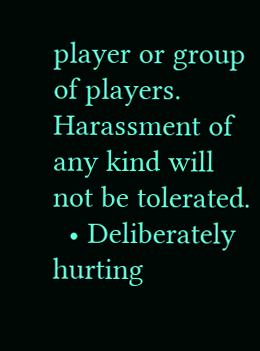player or group of players. Harassment of any kind will not be tolerated.
  • Deliberately hurting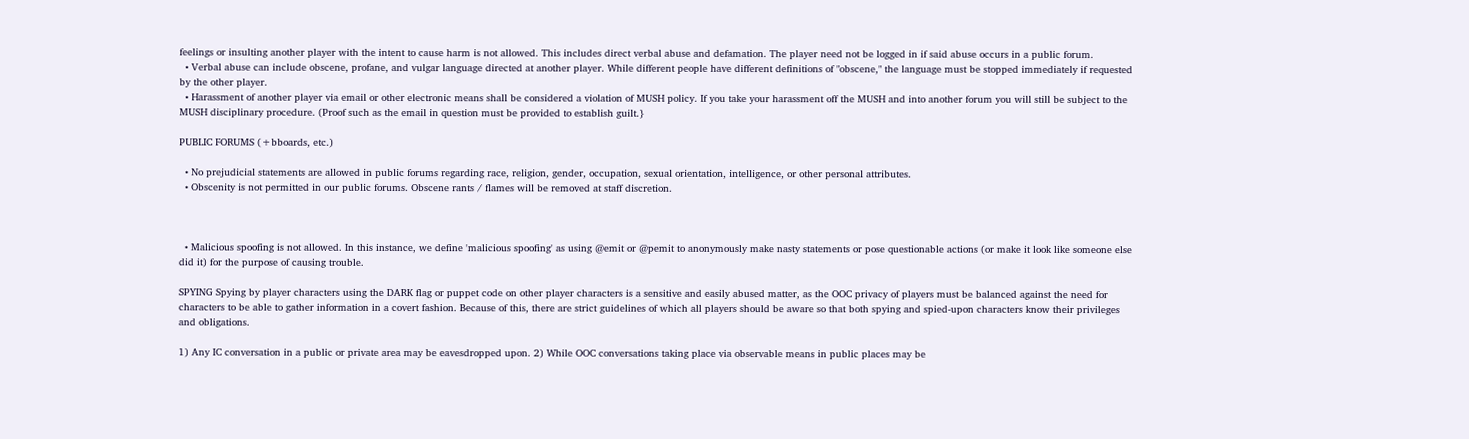feelings or insulting another player with the intent to cause harm is not allowed. This includes direct verbal abuse and defamation. The player need not be logged in if said abuse occurs in a public forum.
  • Verbal abuse can include obscene, profane, and vulgar language directed at another player. While different people have different definitions of "obscene," the language must be stopped immediately if requested by the other player.
  • Harassment of another player via email or other electronic means shall be considered a violation of MUSH policy. If you take your harassment off the MUSH and into another forum you will still be subject to the MUSH disciplinary procedure. (Proof such as the email in question must be provided to establish guilt.}

PUBLIC FORUMS (+bboards, etc.)

  • No prejudicial statements are allowed in public forums regarding race, religion, gender, occupation, sexual orientation, intelligence, or other personal attributes.
  • Obscenity is not permitted in our public forums. Obscene rants / flames will be removed at staff discretion.



  • Malicious spoofing is not allowed. In this instance, we define 'malicious spoofing' as using @emit or @pemit to anonymously make nasty statements or pose questionable actions (or make it look like someone else did it) for the purpose of causing trouble.

SPYING Spying by player characters using the DARK flag or puppet code on other player characters is a sensitive and easily abused matter, as the OOC privacy of players must be balanced against the need for characters to be able to gather information in a covert fashion. Because of this, there are strict guidelines of which all players should be aware so that both spying and spied-upon characters know their privileges and obligations.

1) Any IC conversation in a public or private area may be eavesdropped upon. 2) While OOC conversations taking place via observable means in public places may be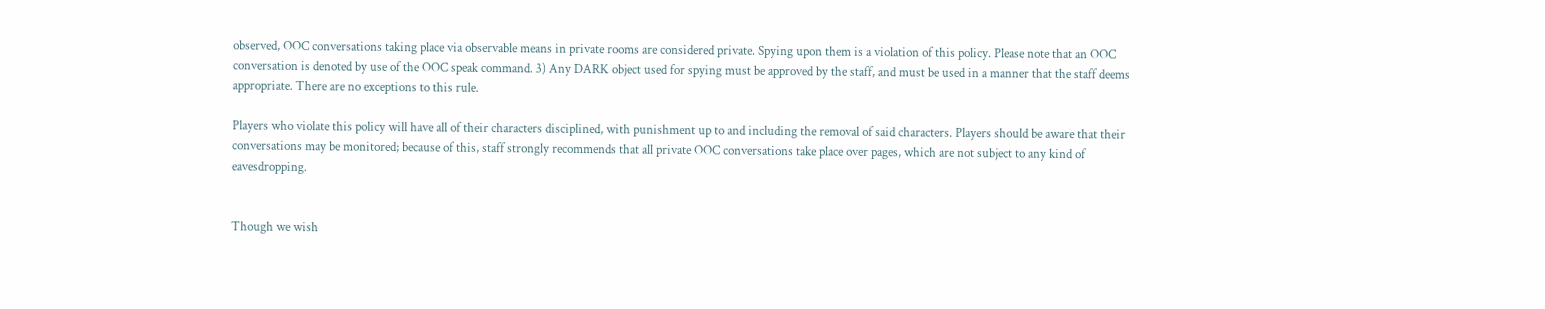observed, OOC conversations taking place via observable means in private rooms are considered private. Spying upon them is a violation of this policy. Please note that an OOC conversation is denoted by use of the OOC speak command. 3) Any DARK object used for spying must be approved by the staff, and must be used in a manner that the staff deems appropriate. There are no exceptions to this rule.

Players who violate this policy will have all of their characters disciplined, with punishment up to and including the removal of said characters. Players should be aware that their conversations may be monitored; because of this, staff strongly recommends that all private OOC conversations take place over pages, which are not subject to any kind of eavesdropping.


Though we wish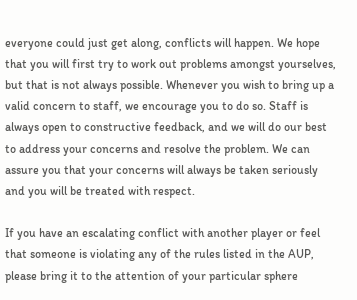everyone could just get along, conflicts will happen. We hope that you will first try to work out problems amongst yourselves, but that is not always possible. Whenever you wish to bring up a valid concern to staff, we encourage you to do so. Staff is always open to constructive feedback, and we will do our best to address your concerns and resolve the problem. We can assure you that your concerns will always be taken seriously and you will be treated with respect.

If you have an escalating conflict with another player or feel that someone is violating any of the rules listed in the AUP, please bring it to the attention of your particular sphere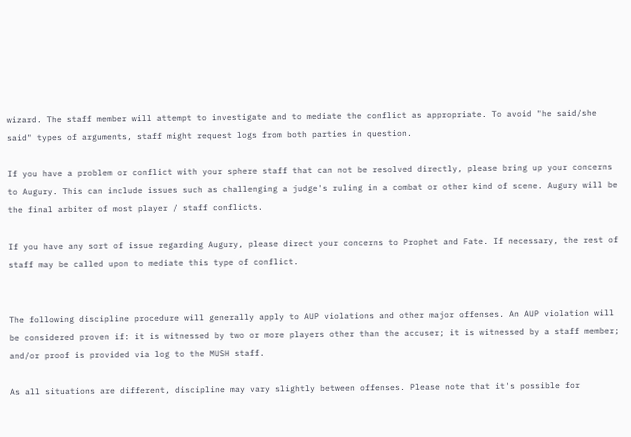wizard. The staff member will attempt to investigate and to mediate the conflict as appropriate. To avoid "he said/she said" types of arguments, staff might request logs from both parties in question.

If you have a problem or conflict with your sphere staff that can not be resolved directly, please bring up your concerns to Augury. This can include issues such as challenging a judge's ruling in a combat or other kind of scene. Augury will be the final arbiter of most player / staff conflicts.

If you have any sort of issue regarding Augury, please direct your concerns to Prophet and Fate. If necessary, the rest of staff may be called upon to mediate this type of conflict.


The following discipline procedure will generally apply to AUP violations and other major offenses. An AUP violation will be considered proven if: it is witnessed by two or more players other than the accuser; it is witnessed by a staff member; and/or proof is provided via log to the MUSH staff.

As all situations are different, discipline may vary slightly between offenses. Please note that it's possible for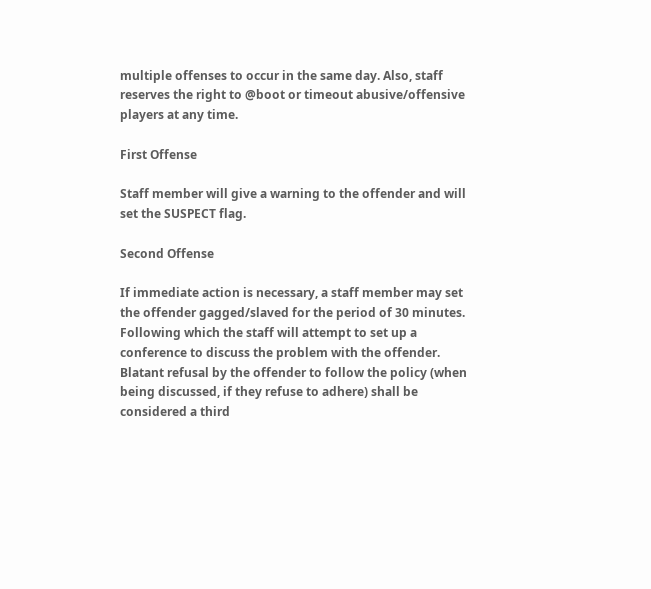multiple offenses to occur in the same day. Also, staff reserves the right to @boot or timeout abusive/offensive players at any time.

First Offense

Staff member will give a warning to the offender and will set the SUSPECT flag.

Second Offense

If immediate action is necessary, a staff member may set the offender gagged/slaved for the period of 30 minutes. Following which the staff will attempt to set up a conference to discuss the problem with the offender. Blatant refusal by the offender to follow the policy (when being discussed, if they refuse to adhere) shall be considered a third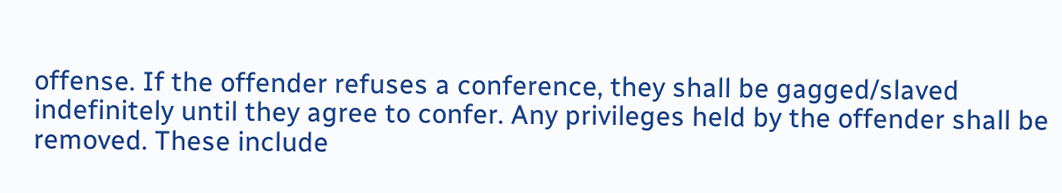offense. If the offender refuses a conference, they shall be gagged/slaved indefinitely until they agree to confer. Any privileges held by the offender shall be removed. These include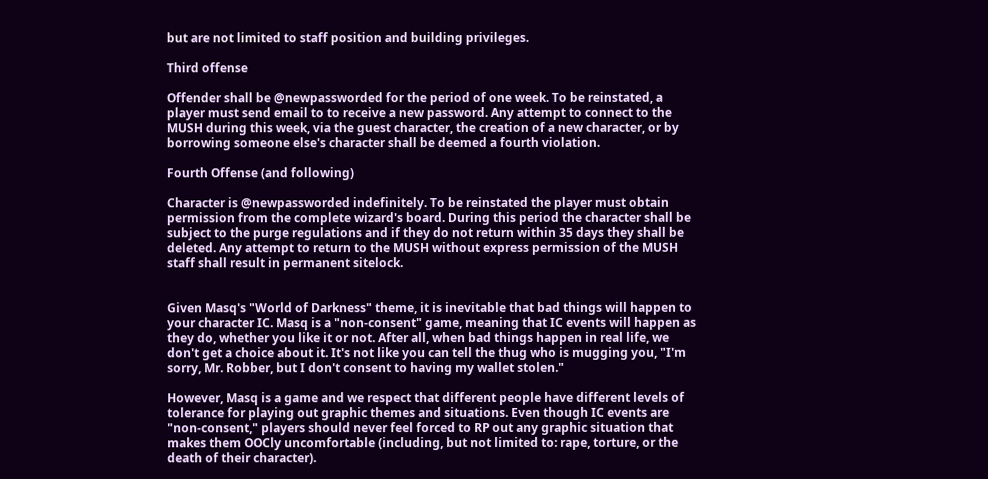but are not limited to staff position and building privileges.

Third offense

Offender shall be @newpassworded for the period of one week. To be reinstated, a player must send email to to receive a new password. Any attempt to connect to the MUSH during this week, via the guest character, the creation of a new character, or by borrowing someone else's character shall be deemed a fourth violation.

Fourth Offense (and following)

Character is @newpassworded indefinitely. To be reinstated the player must obtain permission from the complete wizard's board. During this period the character shall be subject to the purge regulations and if they do not return within 35 days they shall be deleted. Any attempt to return to the MUSH without express permission of the MUSH staff shall result in permanent sitelock.


Given Masq's "World of Darkness" theme, it is inevitable that bad things will happen to your character IC. Masq is a "non-consent" game, meaning that IC events will happen as they do, whether you like it or not. After all, when bad things happen in real life, we don't get a choice about it. It's not like you can tell the thug who is mugging you, "I'm sorry, Mr. Robber, but I don't consent to having my wallet stolen."

However, Masq is a game and we respect that different people have different levels of tolerance for playing out graphic themes and situations. Even though IC events are "non-consent," players should never feel forced to RP out any graphic situation that makes them OOCly uncomfortable (including, but not limited to: rape, torture, or the death of their character).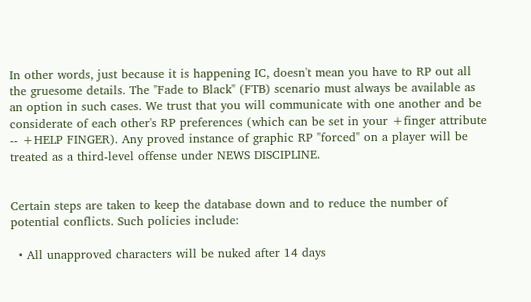In other words, just because it is happening IC, doesn't mean you have to RP out all the gruesome details. The "Fade to Black" (FTB) scenario must always be available as an option in such cases. We trust that you will communicate with one another and be considerate of each other's RP preferences (which can be set in your +finger attribute -- +HELP FINGER). Any proved instance of graphic RP "forced" on a player will be treated as a third-level offense under NEWS DISCIPLINE.


Certain steps are taken to keep the database down and to reduce the number of potential conflicts. Such policies include:

  • All unapproved characters will be nuked after 14 days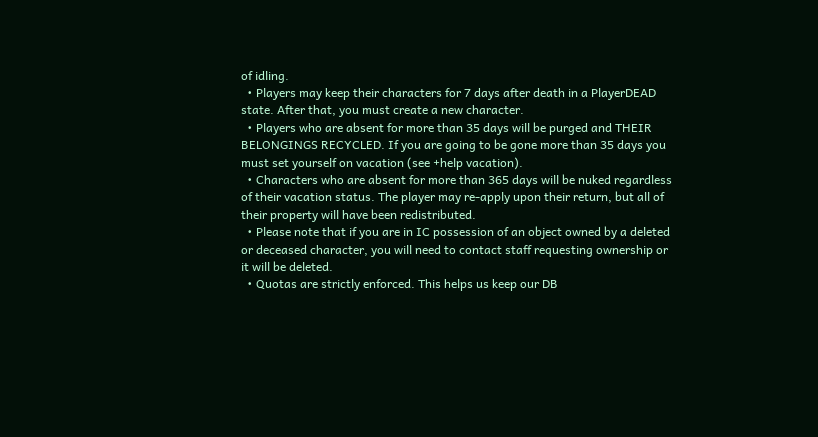of idling.
  • Players may keep their characters for 7 days after death in a PlayerDEAD state. After that, you must create a new character.
  • Players who are absent for more than 35 days will be purged and THEIR BELONGINGS RECYCLED. If you are going to be gone more than 35 days you must set yourself on vacation (see +help vacation).
  • Characters who are absent for more than 365 days will be nuked regardless of their vacation status. The player may re-apply upon their return, but all of their property will have been redistributed.
  • Please note that if you are in IC possession of an object owned by a deleted or deceased character, you will need to contact staff requesting ownership or it will be deleted.
  • Quotas are strictly enforced. This helps us keep our DB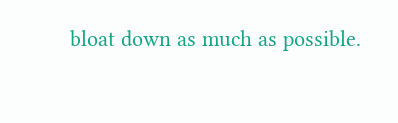bloat down as much as possible.